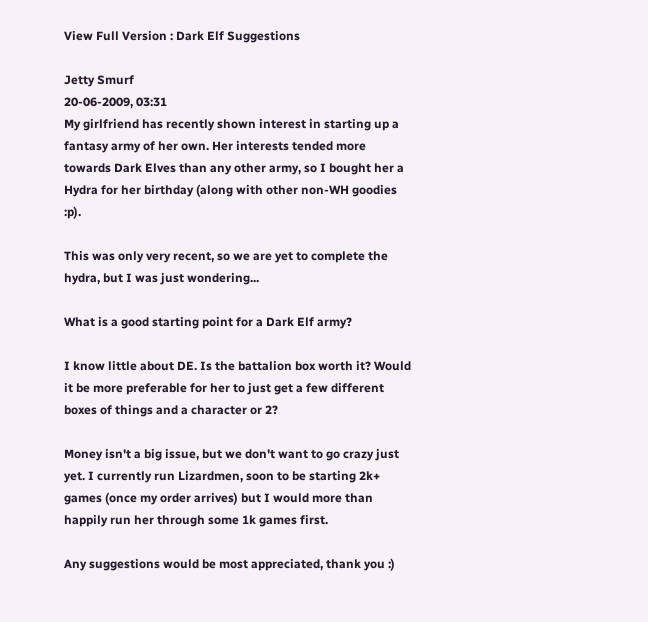View Full Version : Dark Elf Suggestions

Jetty Smurf
20-06-2009, 03:31
My girlfriend has recently shown interest in starting up a fantasy army of her own. Her interests tended more towards Dark Elves than any other army, so I bought her a Hydra for her birthday (along with other non-WH goodies :p).

This was only very recent, so we are yet to complete the hydra, but I was just wondering...

What is a good starting point for a Dark Elf army?

I know little about DE. Is the battalion box worth it? Would it be more preferable for her to just get a few different boxes of things and a character or 2?

Money isn't a big issue, but we don't want to go crazy just yet. I currently run Lizardmen, soon to be starting 2k+ games (once my order arrives) but I would more than happily run her through some 1k games first.

Any suggestions would be most appreciated, thank you :)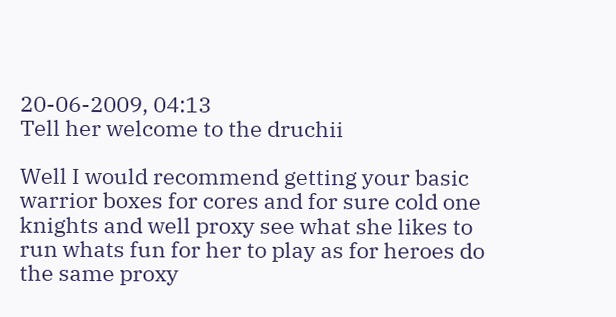20-06-2009, 04:13
Tell her welcome to the druchii

Well I would recommend getting your basic warrior boxes for cores and for sure cold one knights and well proxy see what she likes to run whats fun for her to play as for heroes do the same proxy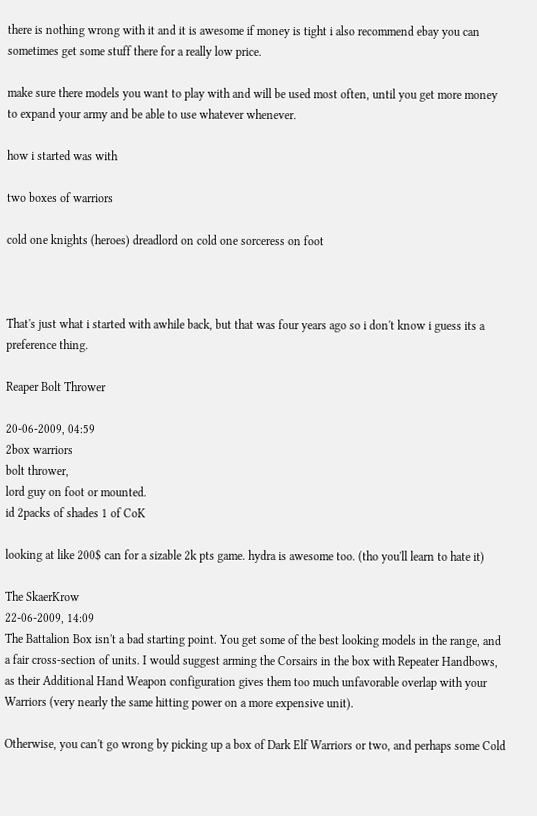there is nothing wrong with it and it is awesome if money is tight i also recommend ebay you can sometimes get some stuff there for a really low price.

make sure there models you want to play with and will be used most often, until you get more money to expand your army and be able to use whatever whenever.

how i started was with

two boxes of warriors

cold one knights (heroes) dreadlord on cold one sorceress on foot



That's just what i started with awhile back, but that was four years ago so i don't know i guess its a preference thing.

Reaper Bolt Thrower

20-06-2009, 04:59
2box warriors
bolt thrower,
lord guy on foot or mounted.
id 2packs of shades 1 of CoK

looking at like 200$ can for a sizable 2k pts game. hydra is awesome too. (tho you'll learn to hate it)

The SkaerKrow
22-06-2009, 14:09
The Battalion Box isn't a bad starting point. You get some of the best looking models in the range, and a fair cross-section of units. I would suggest arming the Corsairs in the box with Repeater Handbows, as their Additional Hand Weapon configuration gives them too much unfavorable overlap with your Warriors (very nearly the same hitting power on a more expensive unit).

Otherwise, you can't go wrong by picking up a box of Dark Elf Warriors or two, and perhaps some Cold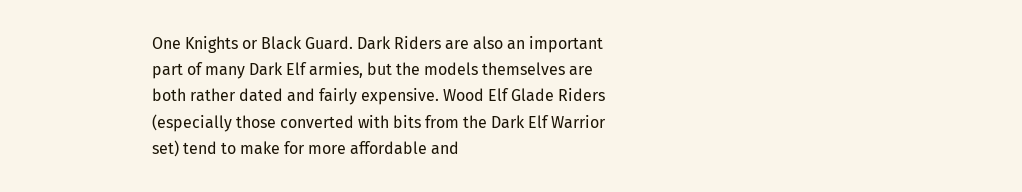One Knights or Black Guard. Dark Riders are also an important part of many Dark Elf armies, but the models themselves are both rather dated and fairly expensive. Wood Elf Glade Riders (especially those converted with bits from the Dark Elf Warrior set) tend to make for more affordable and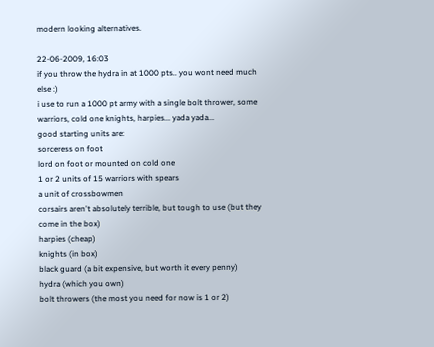modern looking alternatives.

22-06-2009, 16:03
if you throw the hydra in at 1000 pts.. you wont need much else :)
i use to run a 1000 pt army with a single bolt thrower, some warriors, cold one knights, harpies... yada yada...
good starting units are:
sorceress on foot
lord on foot or mounted on cold one
1 or 2 units of 15 warriors with spears
a unit of crossbowmen
corsairs aren't absolutely terrible, but tough to use (but they come in the box)
harpies (cheap)
knights (in box)
black guard (a bit expensive, but worth it every penny)
hydra (which you own)
bolt throwers (the most you need for now is 1 or 2)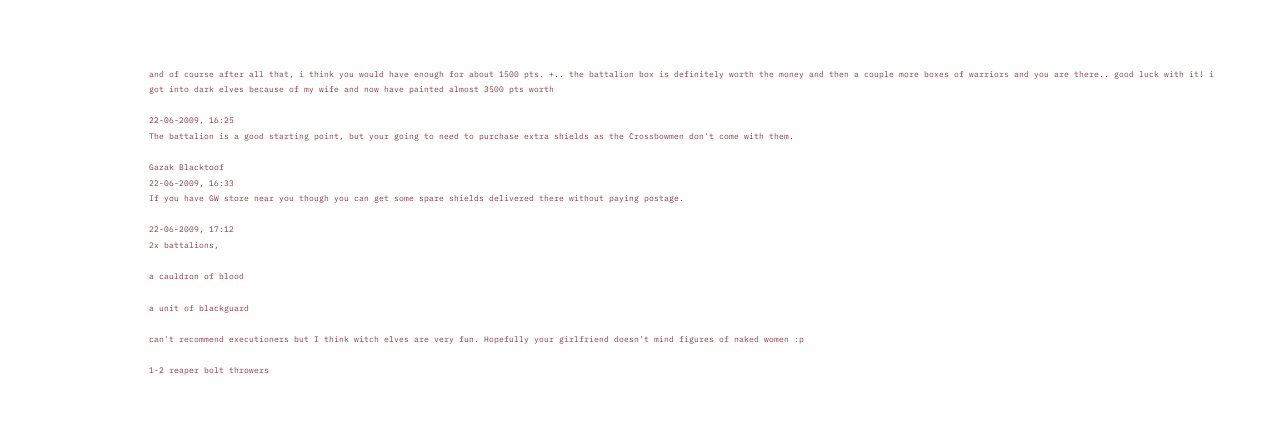and of course after all that, i think you would have enough for about 1500 pts. +.. the battalion box is definitely worth the money and then a couple more boxes of warriors and you are there.. good luck with it! i got into dark elves because of my wife and now have painted almost 3500 pts worth

22-06-2009, 16:25
The battalion is a good starting point, but your going to need to purchase extra shields as the Crossbowmen don't come with them.

Gazak Blacktoof
22-06-2009, 16:33
If you have GW store near you though you can get some spare shields delivered there without paying postage.

22-06-2009, 17:12
2x battalions,

a cauldron of blood

a unit of blackguard

can't recommend executioners but I think witch elves are very fun. Hopefully your girlfriend doesn't mind figures of naked women :p

1-2 reaper bolt throwers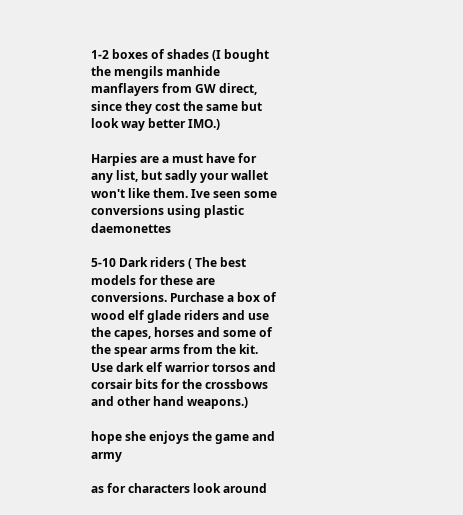1-2 boxes of shades (I bought the mengils manhide manflayers from GW direct, since they cost the same but look way better IMO.)

Harpies are a must have for any list, but sadly your wallet won't like them. Ive seen some conversions using plastic daemonettes

5-10 Dark riders ( The best models for these are conversions. Purchase a box of wood elf glade riders and use the capes, horses and some of the spear arms from the kit. Use dark elf warrior torsos and corsair bits for the crossbows and other hand weapons.)

hope she enjoys the game and army

as for characters look around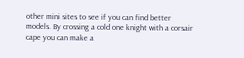other mini sites to see if you can find better models. By crossing a cold one knight with a corsair cape you can make a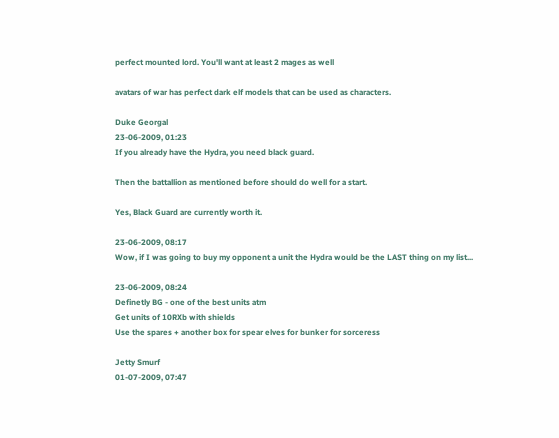perfect mounted lord. You'll want at least 2 mages as well

avatars of war has perfect dark elf models that can be used as characters.

Duke Georgal
23-06-2009, 01:23
If you already have the Hydra, you need black guard.

Then the battallion as mentioned before should do well for a start.

Yes, Black Guard are currently worth it.

23-06-2009, 08:17
Wow, if I was going to buy my opponent a unit the Hydra would be the LAST thing on my list...

23-06-2009, 08:24
Definetly BG - one of the best units atm
Get units of 10RXb with shields
Use the spares + another box for spear elves for bunker for sorceress

Jetty Smurf
01-07-2009, 07:47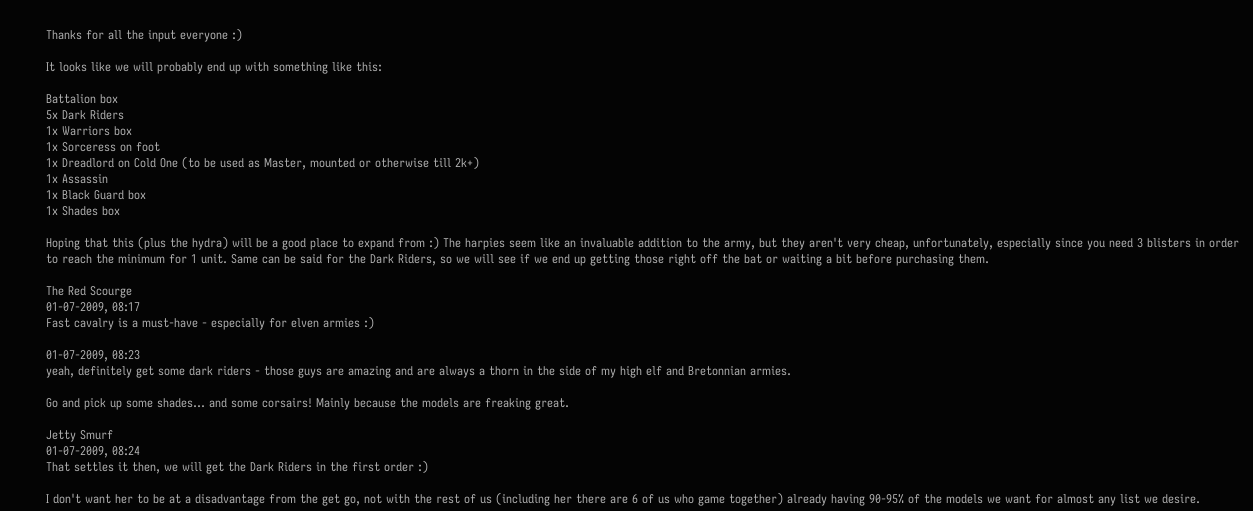Thanks for all the input everyone :)

It looks like we will probably end up with something like this:

Battalion box
5x Dark Riders
1x Warriors box
1x Sorceress on foot
1x Dreadlord on Cold One (to be used as Master, mounted or otherwise till 2k+)
1x Assassin
1x Black Guard box
1x Shades box

Hoping that this (plus the hydra) will be a good place to expand from :) The harpies seem like an invaluable addition to the army, but they aren't very cheap, unfortunately, especially since you need 3 blisters in order to reach the minimum for 1 unit. Same can be said for the Dark Riders, so we will see if we end up getting those right off the bat or waiting a bit before purchasing them.

The Red Scourge
01-07-2009, 08:17
Fast cavalry is a must-have - especially for elven armies :)

01-07-2009, 08:23
yeah, definitely get some dark riders - those guys are amazing and are always a thorn in the side of my high elf and Bretonnian armies.

Go and pick up some shades... and some corsairs! Mainly because the models are freaking great.

Jetty Smurf
01-07-2009, 08:24
That settles it then, we will get the Dark Riders in the first order :)

I don't want her to be at a disadvantage from the get go, not with the rest of us (including her there are 6 of us who game together) already having 90-95% of the models we want for almost any list we desire.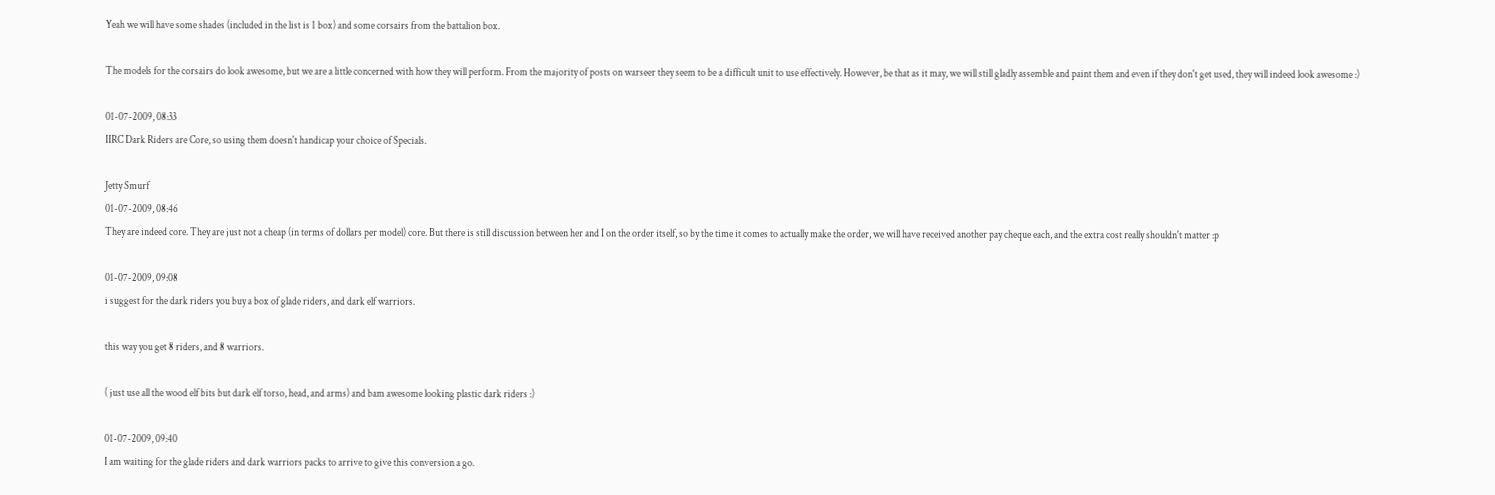Yeah we will have some shades (included in the list is 1 box) and some corsairs from the battalion box.

The models for the corsairs do look awesome, but we are a little concerned with how they will perform. From the majority of posts on warseer they seem to be a difficult unit to use effectively. However, be that as it may, we will still gladly assemble and paint them and even if they don't get used, they will indeed look awesome :)

01-07-2009, 08:33
IIRC Dark Riders are Core, so using them doesn't handicap your choice of Specials.

Jetty Smurf
01-07-2009, 08:46
They are indeed core. They are just not a cheap (in terms of dollars per model) core. But there is still discussion between her and I on the order itself, so by the time it comes to actually make the order, we will have received another pay cheque each, and the extra cost really shouldn't matter :p

01-07-2009, 09:08
i suggest for the dark riders you buy a box of glade riders, and dark elf warriors.

this way you get 8 riders, and 8 warriors.

( just use all the wood elf bits but dark elf torso, head, and arms) and bam awesome looking plastic dark riders :)

01-07-2009, 09:40
I am waiting for the glade riders and dark warriors packs to arrive to give this conversion a go.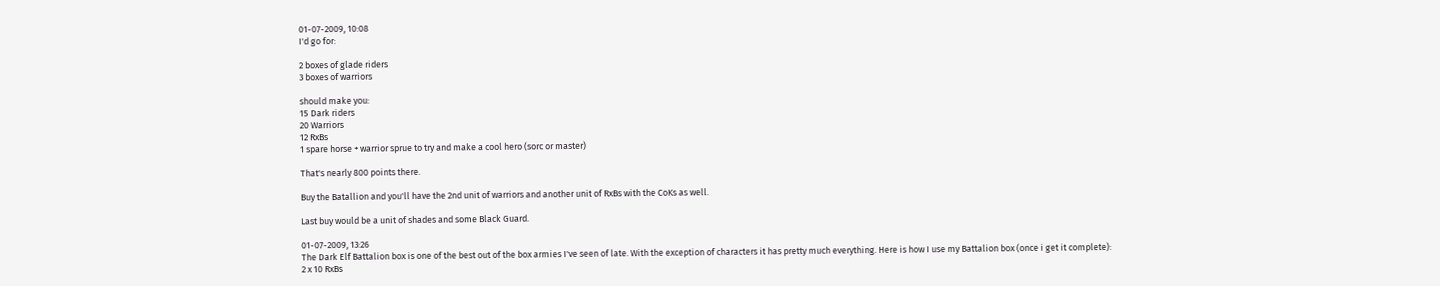01-07-2009, 10:08
I'd go for:

2 boxes of glade riders
3 boxes of warriors

should make you:
15 Dark riders
20 Warriors
12 RxBs
1 spare horse + warrior sprue to try and make a cool hero (sorc or master)

That's nearly 800 points there.

Buy the Batallion and you'll have the 2nd unit of warriors and another unit of RxBs with the CoKs as well.

Last buy would be a unit of shades and some Black Guard.

01-07-2009, 13:26
The Dark Elf Battalion box is one of the best out of the box armies I've seen of late. With the exception of characters it has pretty much everything. Here is how I use my Battalion box (once i get it complete):
2 x 10 RxBs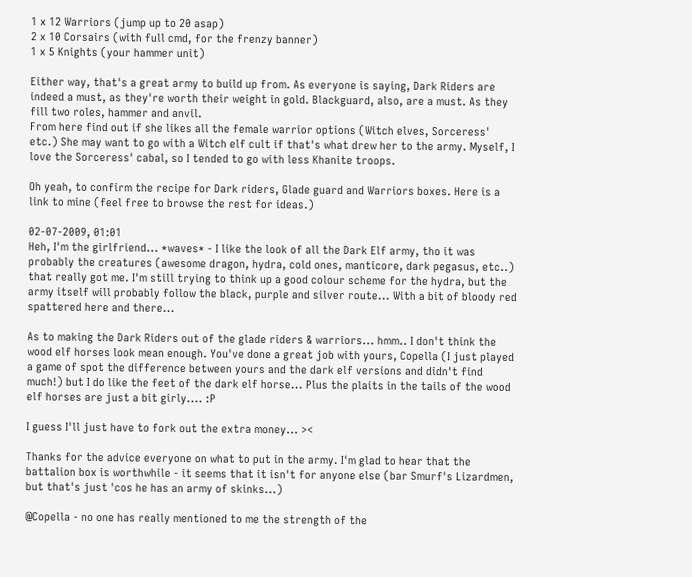1 x 12 Warriors (jump up to 20 asap)
2 x 10 Corsairs (with full cmd, for the frenzy banner)
1 x 5 Knights (your hammer unit)

Either way, that's a great army to build up from. As everyone is saying, Dark Riders are indeed a must, as they're worth their weight in gold. Blackguard, also, are a must. As they fill two roles, hammer and anvil.
From here find out if she likes all the female warrior options (Witch elves, Sorceress' etc.) She may want to go with a Witch elf cult if that's what drew her to the army. Myself, I love the Sorceress' cabal, so I tended to go with less Khanite troops.

Oh yeah, to confirm the recipe for Dark riders, Glade guard and Warriors boxes. Here is a link to mine (feel free to browse the rest for ideas.)

02-07-2009, 01:01
Heh, I'm the girlfriend... *waves* - I like the look of all the Dark Elf army, tho it was probably the creatures (awesome dragon, hydra, cold ones, manticore, dark pegasus, etc..) that really got me. I'm still trying to think up a good colour scheme for the hydra, but the army itself will probably follow the black, purple and silver route... With a bit of bloody red spattered here and there...

As to making the Dark Riders out of the glade riders & warriors... hmm.. I don't think the wood elf horses look mean enough. You've done a great job with yours, Copella (I just played a game of spot the difference between yours and the dark elf versions and didn't find much!) but I do like the feet of the dark elf horse... Plus the plaits in the tails of the wood elf horses are just a bit girly.... :P

I guess I'll just have to fork out the extra money... ><

Thanks for the advice everyone on what to put in the army. I'm glad to hear that the battalion box is worthwhile - it seems that it isn't for anyone else (bar Smurf's Lizardmen, but that's just 'cos he has an army of skinks...)

@Copella - no one has really mentioned to me the strength of the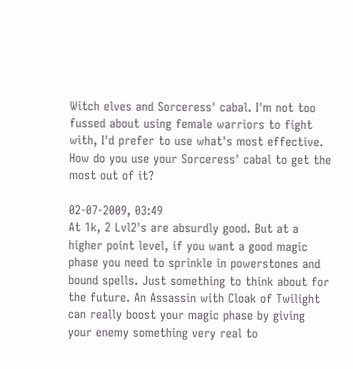Witch elves and Sorceress' cabal. I'm not too fussed about using female warriors to fight with, I'd prefer to use what's most effective. How do you use your Sorceress' cabal to get the most out of it?

02-07-2009, 03:49
At 1k, 2 Lvl2's are absurdly good. But at a higher point level, if you want a good magic phase you need to sprinkle in powerstones and bound spells. Just something to think about for the future. An Assassin with Cloak of Twilight can really boost your magic phase by giving your enemy something very real to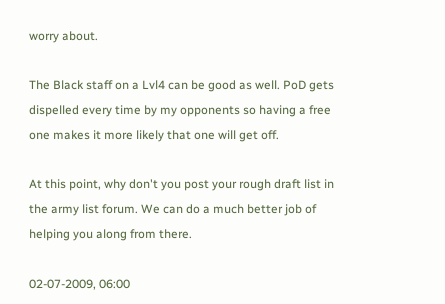worry about.

The Black staff on a Lvl4 can be good as well. PoD gets dispelled every time by my opponents so having a free one makes it more likely that one will get off.

At this point, why don't you post your rough draft list in the army list forum. We can do a much better job of helping you along from there.

02-07-2009, 06:00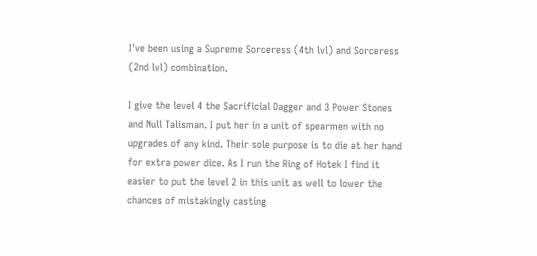I've been using a Supreme Sorceress (4th lvl) and Sorceress (2nd lvl) combination.

I give the level 4 the Sacrificial Dagger and 3 Power Stones and Null Talisman. I put her in a unit of spearmen with no upgrades of any kind. Their sole purpose is to die at her hand for extra power dice. As I run the Ring of Hotek I find it easier to put the level 2 in this unit as well to lower the chances of mistakingly casting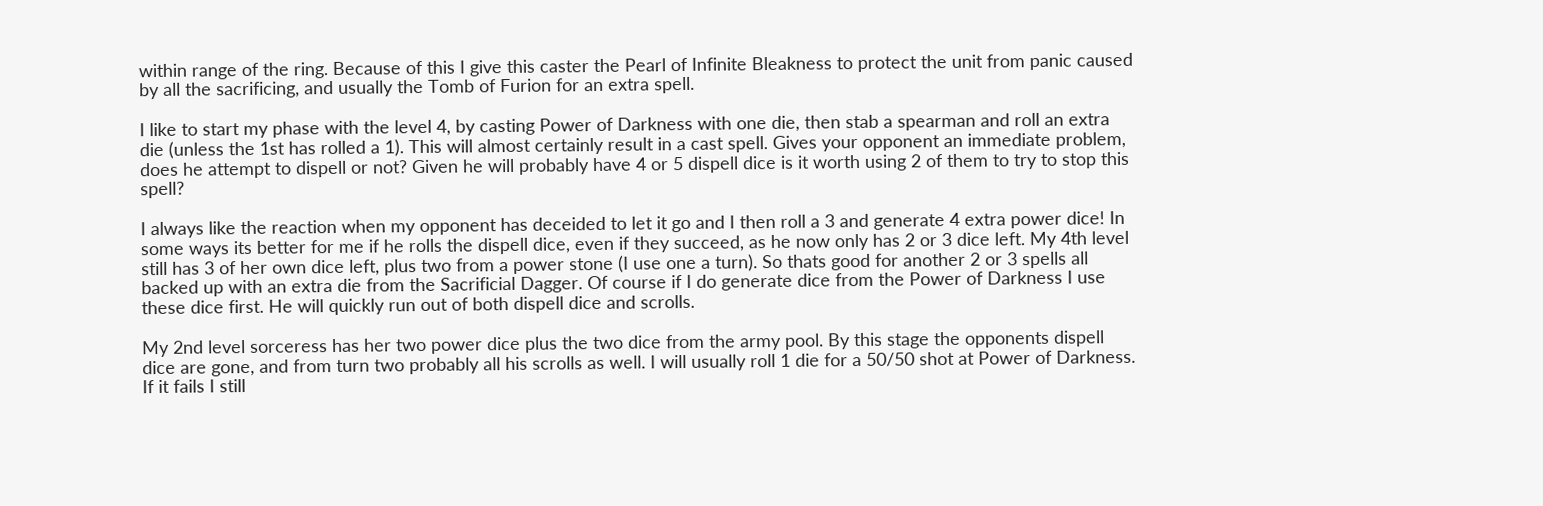within range of the ring. Because of this I give this caster the Pearl of Infinite Bleakness to protect the unit from panic caused by all the sacrificing, and usually the Tomb of Furion for an extra spell.

I like to start my phase with the level 4, by casting Power of Darkness with one die, then stab a spearman and roll an extra die (unless the 1st has rolled a 1). This will almost certainly result in a cast spell. Gives your opponent an immediate problem, does he attempt to dispell or not? Given he will probably have 4 or 5 dispell dice is it worth using 2 of them to try to stop this spell?

I always like the reaction when my opponent has deceided to let it go and I then roll a 3 and generate 4 extra power dice! In some ways its better for me if he rolls the dispell dice, even if they succeed, as he now only has 2 or 3 dice left. My 4th level still has 3 of her own dice left, plus two from a power stone (I use one a turn). So thats good for another 2 or 3 spells all backed up with an extra die from the Sacrificial Dagger. Of course if I do generate dice from the Power of Darkness I use these dice first. He will quickly run out of both dispell dice and scrolls.

My 2nd level sorceress has her two power dice plus the two dice from the army pool. By this stage the opponents dispell dice are gone, and from turn two probably all his scrolls as well. I will usually roll 1 die for a 50/50 shot at Power of Darkness. If it fails I still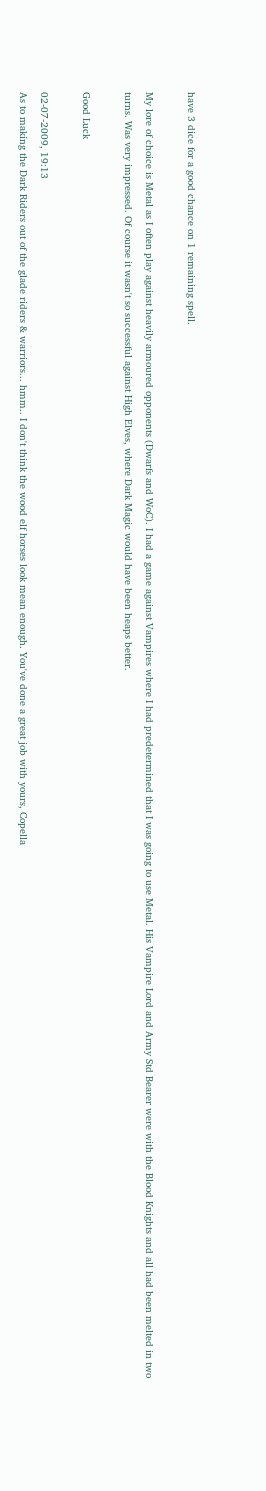have 3 dice for a good chance on 1 remaining spell.

My lore of choice is Metal as I often play against heavily armoured opponents (Dwarfs and WoC). I had a game against Vampires where I had predetermined that I was going to use Metal. His Vampire Lord and Army Std Bearer were with the Blood Knights and all had been melted in two turns. Was very impressed. Of course it wasn't so successful against High Elves, where Dark Magic would have been heaps better.

Good Luck

02-07-2009, 19:13
As to making the Dark Riders out of the glade riders & warriors... hmm.. I don't think the wood elf horses look mean enough. You've done a great job with yours, Copella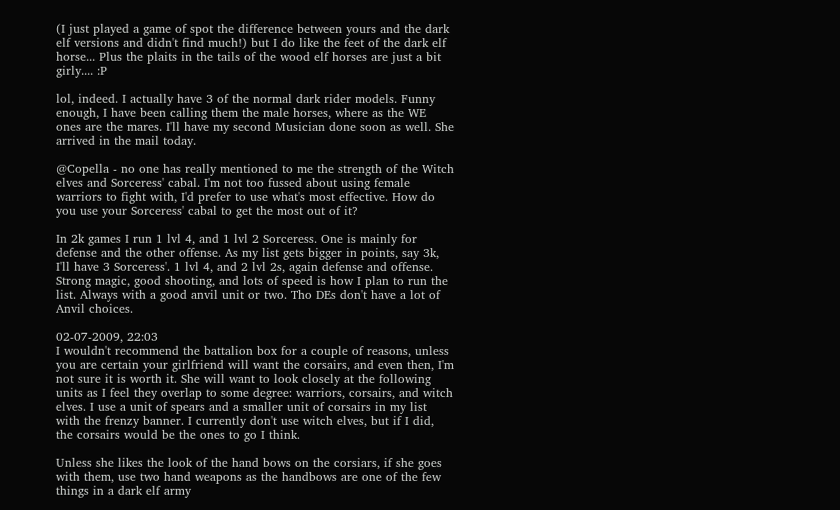(I just played a game of spot the difference between yours and the dark elf versions and didn't find much!) but I do like the feet of the dark elf horse... Plus the plaits in the tails of the wood elf horses are just a bit girly.... :P

lol, indeed. I actually have 3 of the normal dark rider models. Funny enough, I have been calling them the male horses, where as the WE ones are the mares. I'll have my second Musician done soon as well. She arrived in the mail today.

@Copella - no one has really mentioned to me the strength of the Witch elves and Sorceress' cabal. I'm not too fussed about using female warriors to fight with, I'd prefer to use what's most effective. How do you use your Sorceress' cabal to get the most out of it?

In 2k games I run 1 lvl 4, and 1 lvl 2 Sorceress. One is mainly for defense and the other offense. As my list gets bigger in points, say 3k, I'll have 3 Sorceress'. 1 lvl 4, and 2 lvl 2s, again defense and offense. Strong magic, good shooting, and lots of speed is how I plan to run the list. Always with a good anvil unit or two. Tho DEs don't have a lot of Anvil choices.

02-07-2009, 22:03
I wouldn't recommend the battalion box for a couple of reasons, unless you are certain your girlfriend will want the corsairs, and even then, I'm not sure it is worth it. She will want to look closely at the following units as I feel they overlap to some degree: warriors, corsairs, and witch elves. I use a unit of spears and a smaller unit of corsairs in my list with the frenzy banner. I currently don't use witch elves, but if I did, the corsairs would be the ones to go I think.

Unless she likes the look of the hand bows on the corsiars, if she goes with them, use two hand weapons as the handbows are one of the few things in a dark elf army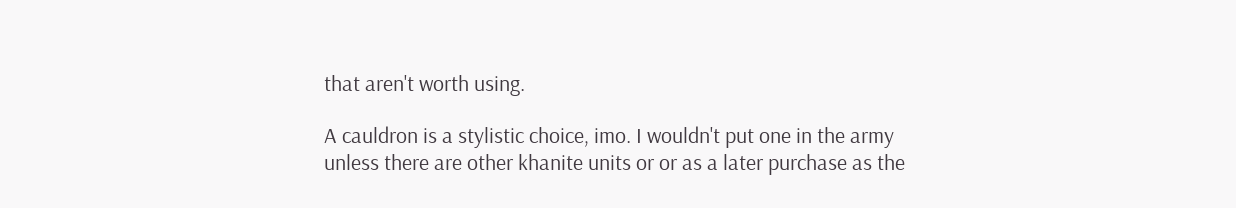that aren't worth using.

A cauldron is a stylistic choice, imo. I wouldn't put one in the army unless there are other khanite units or or as a later purchase as the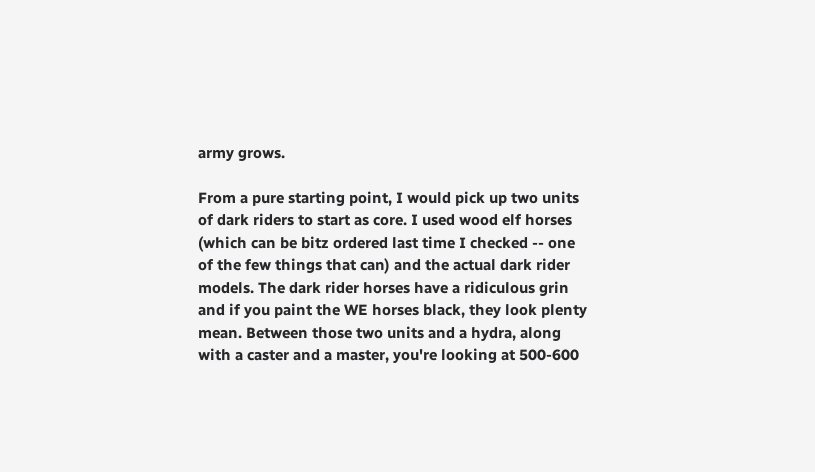army grows.

From a pure starting point, I would pick up two units of dark riders to start as core. I used wood elf horses (which can be bitz ordered last time I checked -- one of the few things that can) and the actual dark rider models. The dark rider horses have a ridiculous grin and if you paint the WE horses black, they look plenty mean. Between those two units and a hydra, along with a caster and a master, you're looking at 500-600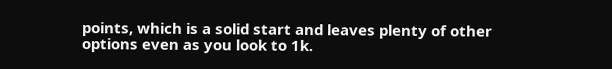points, which is a solid start and leaves plenty of other options even as you look to 1k.